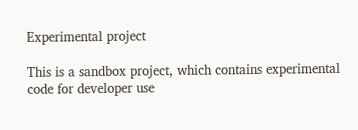Experimental project

This is a sandbox project, which contains experimental code for developer use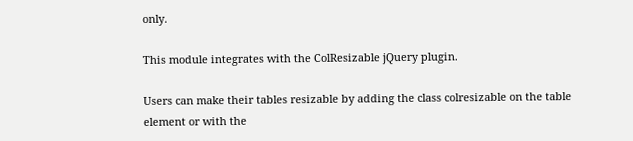only.

This module integrates with the ColResizable jQuery plugin.

Users can make their tables resizable by adding the class colresizable on the table element or with the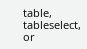table, tableselect, or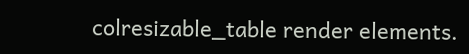colresizable_table render elements.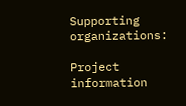Supporting organizations:

Project information